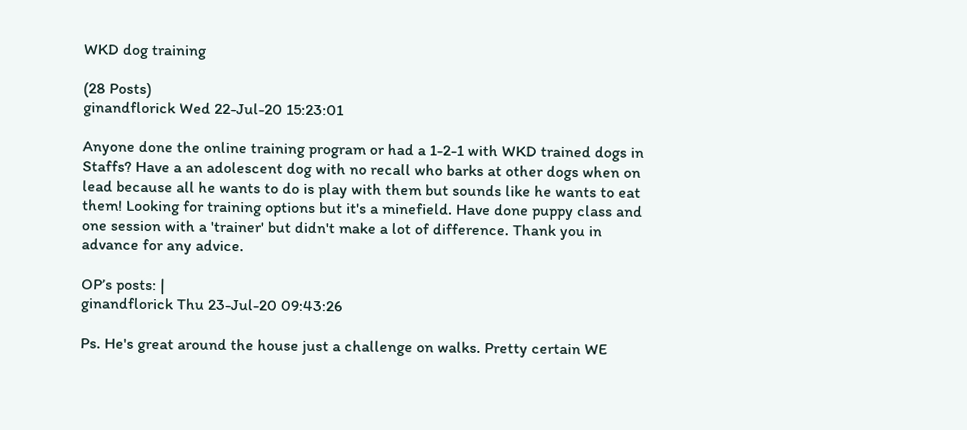WKD dog training

(28 Posts)
ginandflorick Wed 22-Jul-20 15:23:01

Anyone done the online training program or had a 1-2-1 with WKD trained dogs in Staffs? Have a an adolescent dog with no recall who barks at other dogs when on lead because all he wants to do is play with them but sounds like he wants to eat them! Looking for training options but it's a minefield. Have done puppy class and one session with a 'trainer' but didn't make a lot of difference. Thank you in advance for any advice.

OP’s posts: |
ginandflorick Thu 23-Jul-20 09:43:26

Ps. He's great around the house just a challenge on walks. Pretty certain WE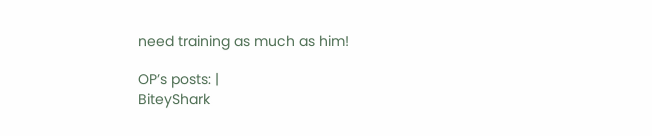need training as much as him!

OP’s posts: |
BiteyShark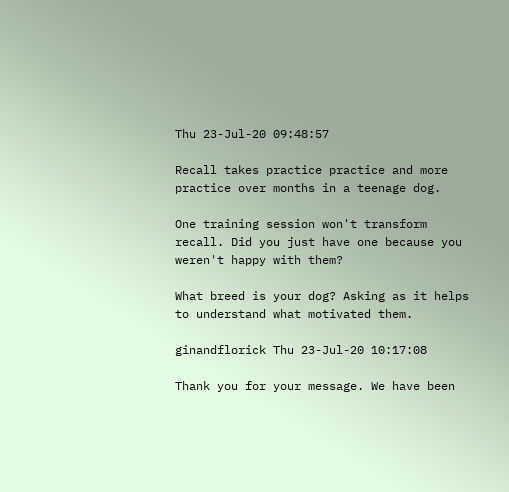Thu 23-Jul-20 09:48:57

Recall takes practice practice and more practice over months in a teenage dog.

One training session won't transform recall. Did you just have one because you weren't happy with them?

What breed is your dog? Asking as it helps to understand what motivated them.

ginandflorick Thu 23-Jul-20 10:17:08

Thank you for your message. We have been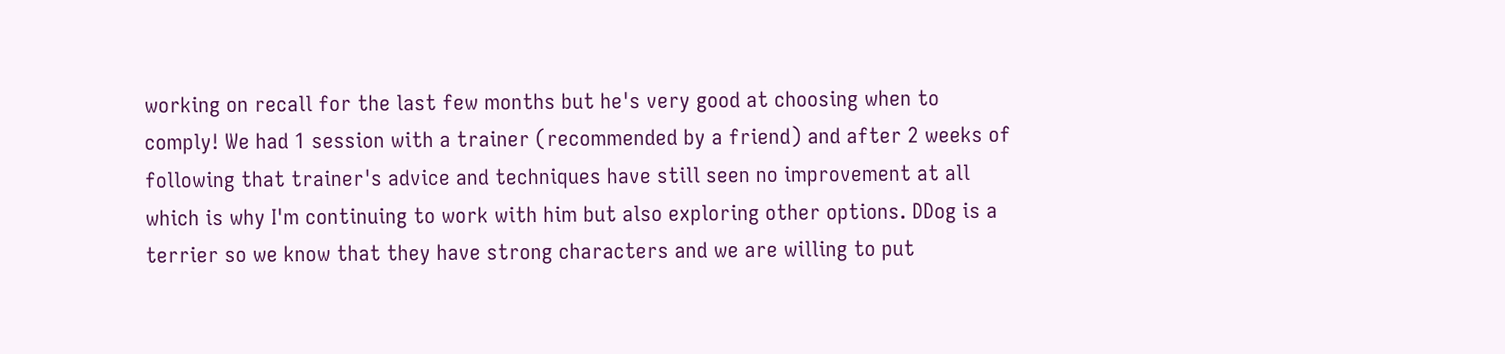working on recall for the last few months but he's very good at choosing when to comply! We had 1 session with a trainer (recommended by a friend) and after 2 weeks of following that trainer's advice and techniques have still seen no improvement at all which is why I'm continuing to work with him but also exploring other options. DDog is a terrier so we know that they have strong characters and we are willing to put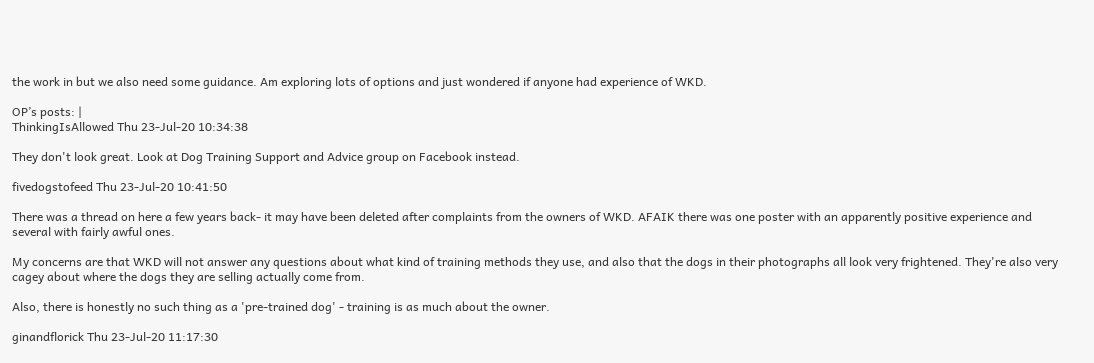the work in but we also need some guidance. Am exploring lots of options and just wondered if anyone had experience of WKD.

OP’s posts: |
ThinkingIsAllowed Thu 23-Jul-20 10:34:38

They don't look great. Look at Dog Training Support and Advice group on Facebook instead.

fivedogstofeed Thu 23-Jul-20 10:41:50

There was a thread on here a few years back- it may have been deleted after complaints from the owners of WKD. AFAIK there was one poster with an apparently positive experience and several with fairly awful ones.

My concerns are that WKD will not answer any questions about what kind of training methods they use, and also that the dogs in their photographs all look very frightened. They're also very cagey about where the dogs they are selling actually come from.

Also, there is honestly no such thing as a 'pre-trained dog' - training is as much about the owner.

ginandflorick Thu 23-Jul-20 11:17:30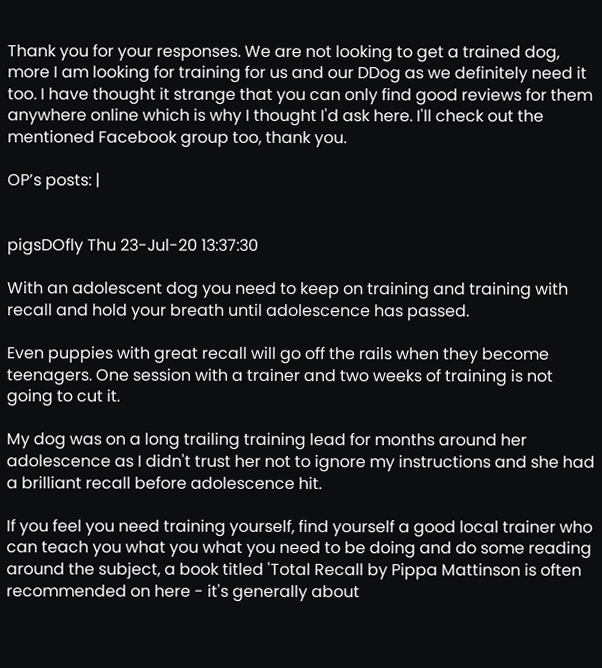Thank you for your responses. We are not looking to get a trained dog, more I am looking for training for us and our DDog as we definitely need it too. I have thought it strange that you can only find good reviews for them anywhere online which is why I thought I'd ask here. I'll check out the mentioned Facebook group too, thank you.

OP’s posts: |


pigsDOfly Thu 23-Jul-20 13:37:30

With an adolescent dog you need to keep on training and training with recall and hold your breath until adolescence has passed.

Even puppies with great recall will go off the rails when they become teenagers. One session with a trainer and two weeks of training is not going to cut it.

My dog was on a long trailing training lead for months around her adolescence as I didn't trust her not to ignore my instructions and she had a brilliant recall before adolescence hit.

If you feel you need training yourself, find yourself a good local trainer who can teach you what you what you need to be doing and do some reading around the subject, a book titled 'Total Recall by Pippa Mattinson is often recommended on here - it's generally about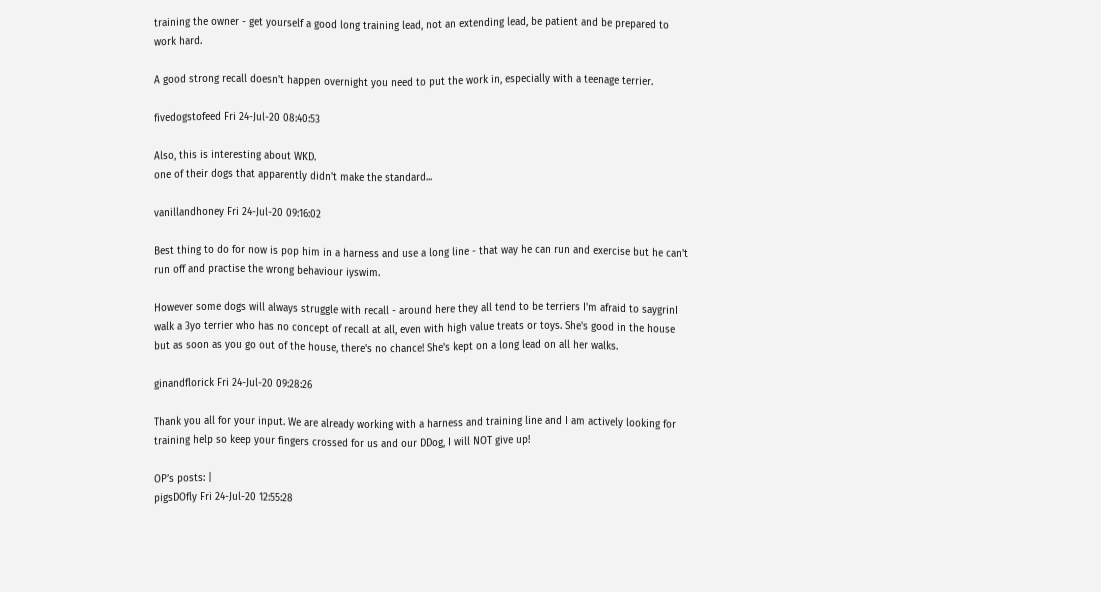training the owner - get yourself a good long training lead, not an extending lead, be patient and be prepared to work hard.

A good strong recall doesn't happen overnight you need to put the work in, especially with a teenage terrier.

fivedogstofeed Fri 24-Jul-20 08:40:53

Also, this is interesting about WKD.
one of their dogs that apparently didn't make the standard...

vanillandhoney Fri 24-Jul-20 09:16:02

Best thing to do for now is pop him in a harness and use a long line - that way he can run and exercise but he can't run off and practise the wrong behaviour iyswim.

However some dogs will always struggle with recall - around here they all tend to be terriers I'm afraid to saygrinI walk a 3yo terrier who has no concept of recall at all, even with high value treats or toys. She's good in the house but as soon as you go out of the house, there's no chance! She's kept on a long lead on all her walks.

ginandflorick Fri 24-Jul-20 09:28:26

Thank you all for your input. We are already working with a harness and training line and I am actively looking for training help so keep your fingers crossed for us and our DDog, I will NOT give up!

OP’s posts: |
pigsDOfly Fri 24-Jul-20 12:55:28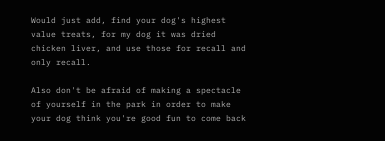Would just add, find your dog's highest value treats, for my dog it was dried chicken liver, and use those for recall and only recall.

Also don't be afraid of making a spectacle of yourself in the park in order to make your dog think you're good fun to come back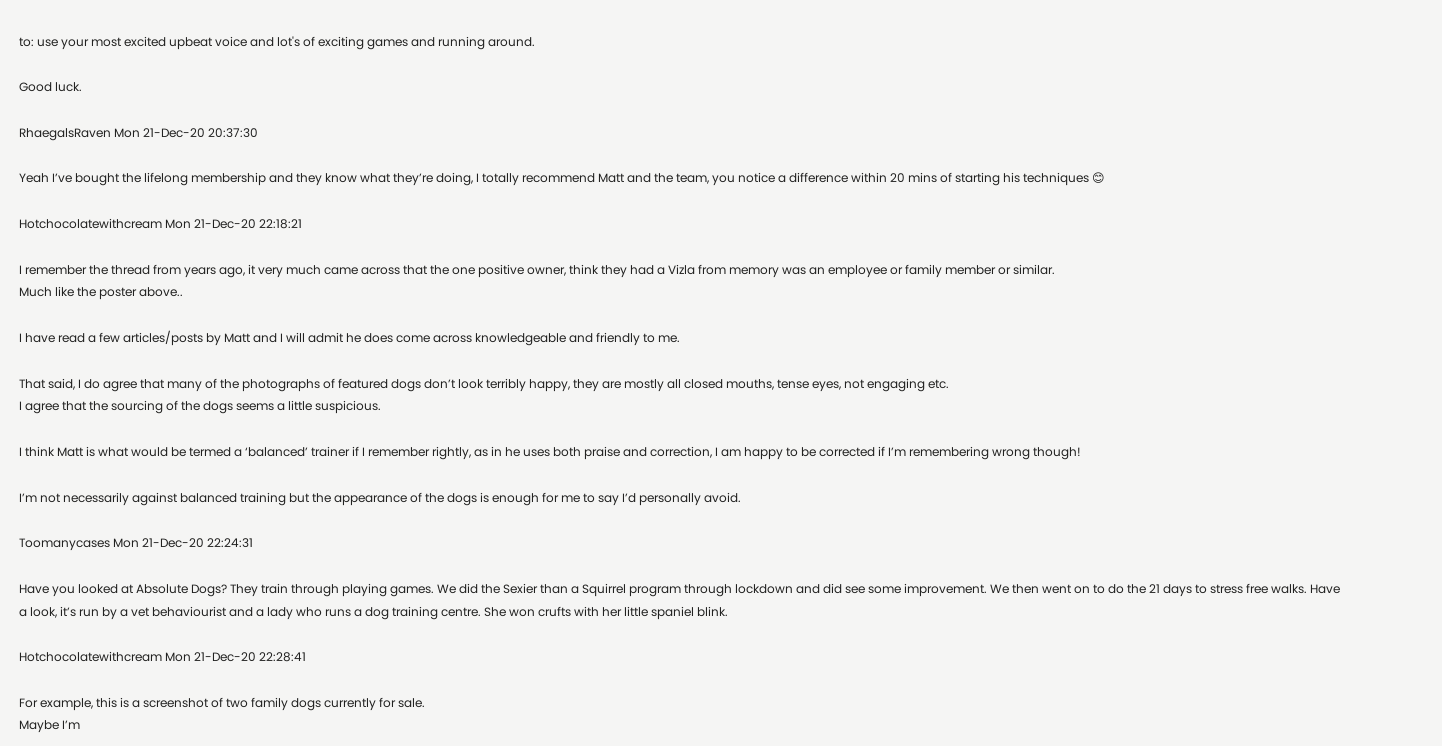to: use your most excited upbeat voice and lot's of exciting games and running around.

Good luck.

RhaegalsRaven Mon 21-Dec-20 20:37:30

Yeah I’ve bought the lifelong membership and they know what they’re doing, I totally recommend Matt and the team, you notice a difference within 20 mins of starting his techniques 😊

Hotchocolatewithcream Mon 21-Dec-20 22:18:21

I remember the thread from years ago, it very much came across that the one positive owner, think they had a Vizla from memory was an employee or family member or similar.
Much like the poster above..

I have read a few articles/posts by Matt and I will admit he does come across knowledgeable and friendly to me.

That said, I do agree that many of the photographs of featured dogs don’t look terribly happy, they are mostly all closed mouths, tense eyes, not engaging etc.
I agree that the sourcing of the dogs seems a little suspicious.

I think Matt is what would be termed a ‘balanced’ trainer if I remember rightly, as in he uses both praise and correction, I am happy to be corrected if I’m remembering wrong though!

I’m not necessarily against balanced training but the appearance of the dogs is enough for me to say I’d personally avoid.

Toomanycases Mon 21-Dec-20 22:24:31

Have you looked at Absolute Dogs? They train through playing games. We did the Sexier than a Squirrel program through lockdown and did see some improvement. We then went on to do the 21 days to stress free walks. Have a look, it’s run by a vet behaviourist and a lady who runs a dog training centre. She won crufts with her little spaniel blink.

Hotchocolatewithcream Mon 21-Dec-20 22:28:41

For example, this is a screenshot of two family dogs currently for sale.
Maybe I’m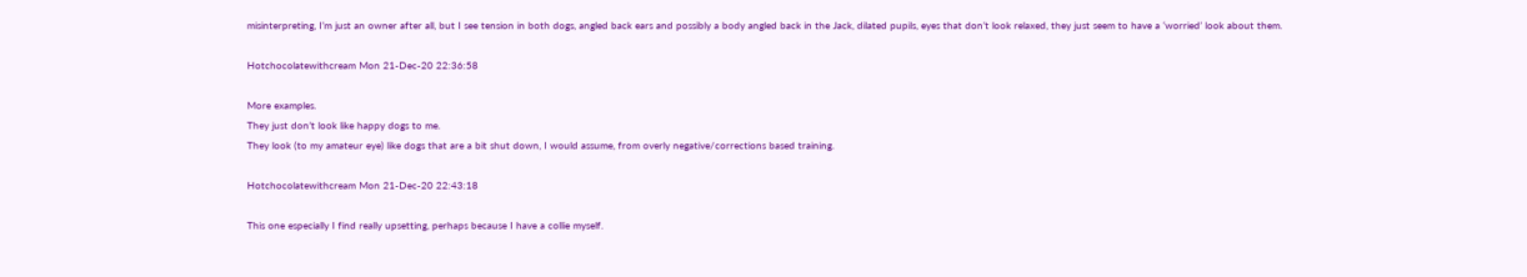misinterpreting, I’m just an owner after all, but I see tension in both dogs, angled back ears and possibly a body angled back in the Jack, dilated pupils, eyes that don’t look relaxed, they just seem to have a ‘worried’ look about them.

Hotchocolatewithcream Mon 21-Dec-20 22:36:58

More examples.
They just don’t look like happy dogs to me.
They look (to my amateur eye) like dogs that are a bit shut down, I would assume, from overly negative/corrections based training.

Hotchocolatewithcream Mon 21-Dec-20 22:43:18

This one especially I find really upsetting, perhaps because I have a collie myself.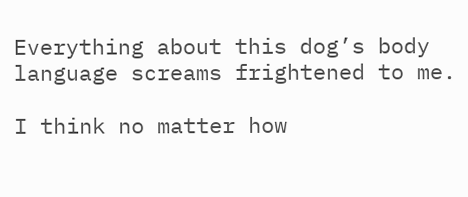Everything about this dog’s body language screams frightened to me.

I think no matter how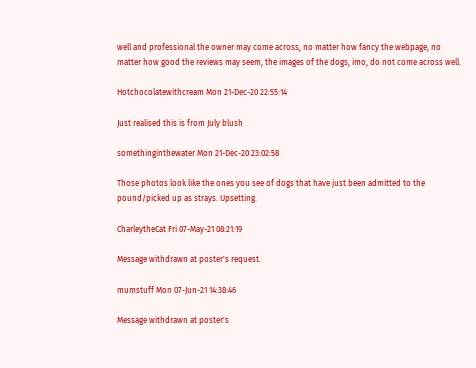well and professional the owner may come across, no matter how fancy the webpage, no matter how good the reviews may seem, the images of the dogs, imo, do not come across well.

Hotchocolatewithcream Mon 21-Dec-20 22:55:14

Just realised this is from July blush

somethinginthewater Mon 21-Dec-20 23:02:58

Those photos look like the ones you see of dogs that have just been admitted to the pound/picked up as strays. Upsetting.

CharleytheCat Fri 07-May-21 08:21:19

Message withdrawn at poster's request.

mumstuff Mon 07-Jun-21 14:38:46

Message withdrawn at poster's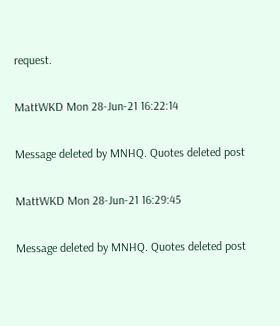request.

MattWKD Mon 28-Jun-21 16:22:14

Message deleted by MNHQ. Quotes deleted post

MattWKD Mon 28-Jun-21 16:29:45

Message deleted by MNHQ. Quotes deleted post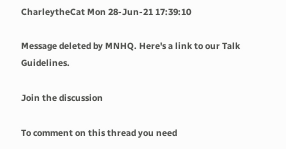CharleytheCat Mon 28-Jun-21 17:39:10

Message deleted by MNHQ. Here's a link to our Talk Guidelines.

Join the discussion

To comment on this thread you need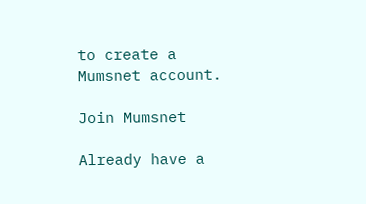to create a Mumsnet account.

Join Mumsnet

Already have a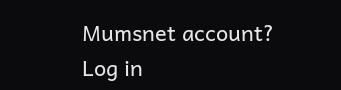Mumsnet account? Log in